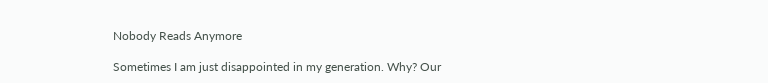Nobody Reads Anymore

Sometimes I am just disappointed in my generation. Why? Our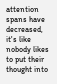attention spans have decreased, it's like nobody likes to put their thought into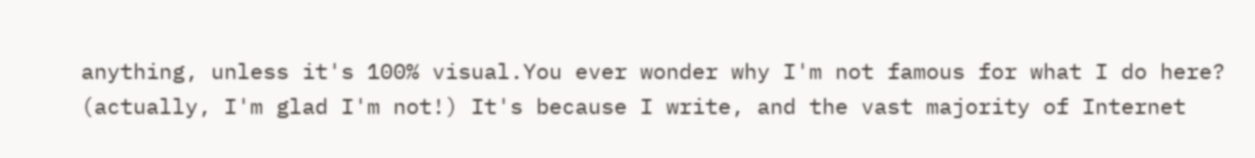anything, unless it's 100% visual.You ever wonder why I'm not famous for what I do here? (actually, I'm glad I'm not!) It's because I write, and the vast majority of Internet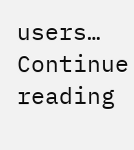users… Continue reading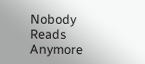Nobody Reads Anymore